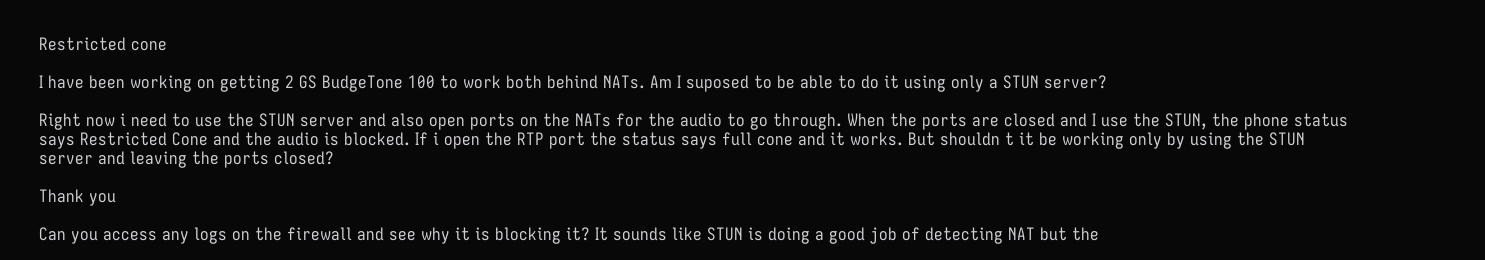Restricted cone

I have been working on getting 2 GS BudgeTone 100 to work both behind NATs. Am I suposed to be able to do it using only a STUN server?

Right now i need to use the STUN server and also open ports on the NATs for the audio to go through. When the ports are closed and I use the STUN, the phone status says Restricted Cone and the audio is blocked. If i open the RTP port the status says full cone and it works. But shouldn t it be working only by using the STUN server and leaving the ports closed?

Thank you

Can you access any logs on the firewall and see why it is blocking it? It sounds like STUN is doing a good job of detecting NAT but the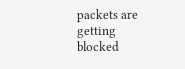packets are getting blocked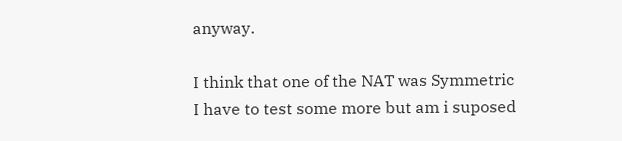anyway.

I think that one of the NAT was Symmetric
I have to test some more but am i suposed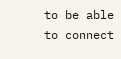to be able to connect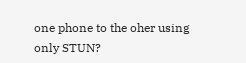one phone to the oher using only STUN?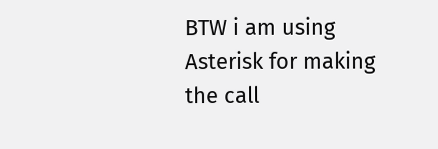BTW i am using Asterisk for making the call